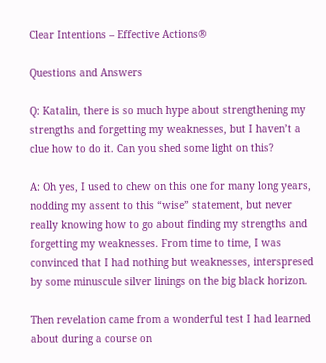Clear Intentions – Effective Actions®

Questions and Answers

Q: Katalin, there is so much hype about strengthening my strengths and forgetting my weaknesses, but I haven’t a clue how to do it. Can you shed some light on this?

A: Oh yes, I used to chew on this one for many long years, nodding my assent to this “wise” statement, but never really knowing how to go about finding my strengths and forgetting my weaknesses. From time to time, I was convinced that I had nothing but weaknesses, interspresed by some minuscule silver linings on the big black horizon.

Then revelation came from a wonderful test I had learned about during a course on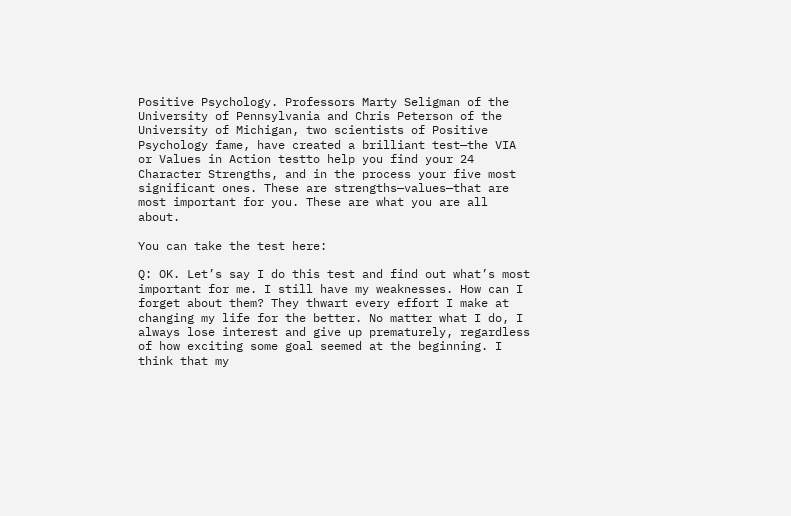Positive Psychology. Professors Marty Seligman of the University of Pennsylvania and Chris Peterson of the University of Michigan, two scientists of Positive Psychology fame, have created a brilliant test—the VIA or Values in Action testto help you find your 24 Character Strengths, and in the process your five most significant ones. These are strengths—values—that are most important for you. These are what you are all about.

You can take the test here:

Q: OK. Let’s say I do this test and find out what’s most important for me. I still have my weaknesses. How can I forget about them? They thwart every effort I make at changing my life for the better. No matter what I do, I always lose interest and give up prematurely, regardless of how exciting some goal seemed at the beginning. I think that my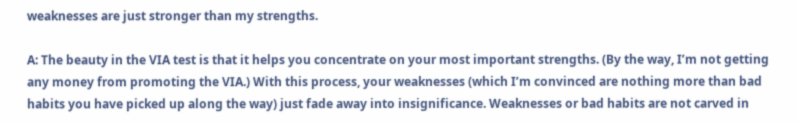weaknesses are just stronger than my strengths.

A: The beauty in the VIA test is that it helps you concentrate on your most important strengths. (By the way, I’m not getting any money from promoting the VIA.) With this process, your weaknesses (which I’m convinced are nothing more than bad habits you have picked up along the way) just fade away into insignificance. Weaknesses or bad habits are not carved in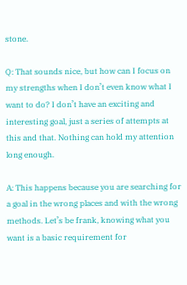stone.

Q: That sounds nice, but how can I focus on my strengths when I don’t even know what I want to do? I don’t have an exciting and interesting goal, just a series of attempts at this and that. Nothing can hold my attention long enough.

A: This happens because you are searching for a goal in the wrong places and with the wrong methods. Let’s be frank, knowing what you want is a basic requirement for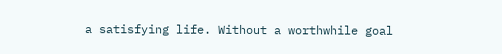a satisfying life. Without a worthwhile goal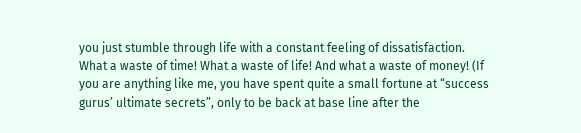you just stumble through life with a constant feeling of dissatisfaction. What a waste of time! What a waste of life! And what a waste of money! (If you are anything like me, you have spent quite a small fortune at “success gurus’ ultimate secrets”, only to be back at base line after the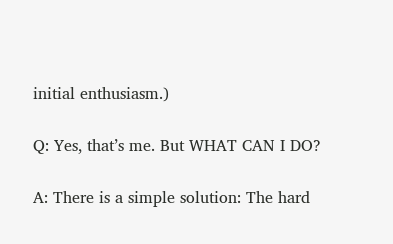initial enthusiasm.)

Q: Yes, that’s me. But WHAT CAN I DO?

A: There is a simple solution: The hard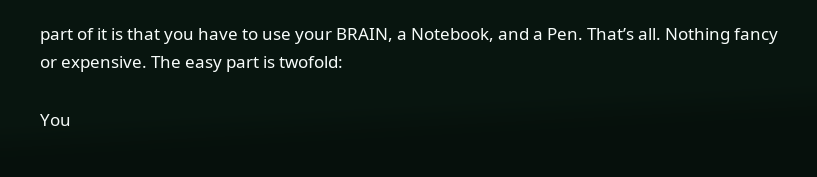part of it is that you have to use your BRAIN, a Notebook, and a Pen. That’s all. Nothing fancy or expensive. The easy part is twofold:

You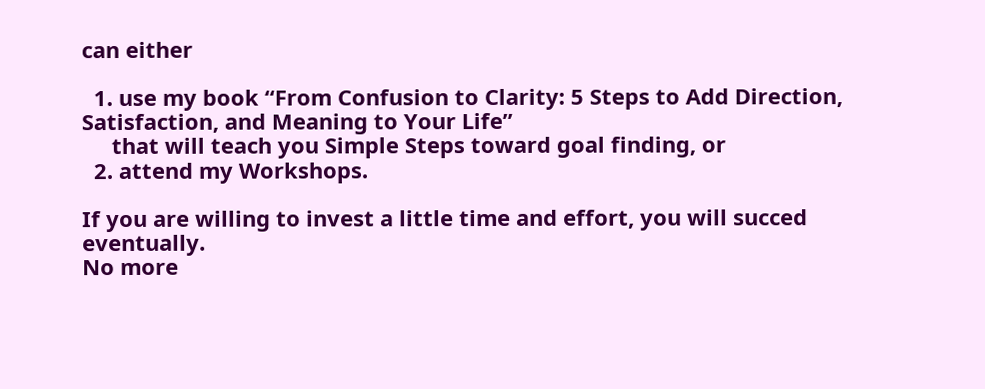can either

  1. use my book “From Confusion to Clarity: 5 Steps to Add Direction, Satisfaction, and Meaning to Your Life”
     that will teach you Simple Steps toward goal finding, or
  2. attend my Workshops.

If you are willing to invest a little time and effort, you will succed eventually.
No more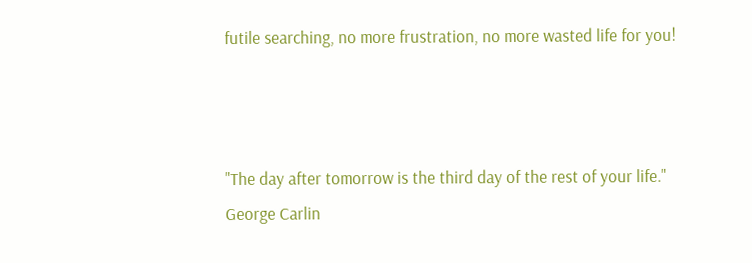futile searching, no more frustration, no more wasted life for you!



"The day after tomorrow is the third day of the rest of your life."
George Carlin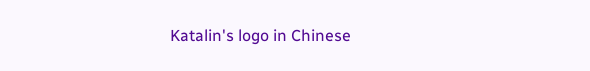Katalin's logo in Chinese